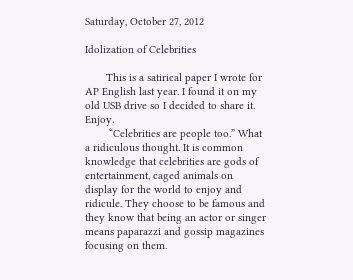Saturday, October 27, 2012

Idolization of Celebrities

       This is a satirical paper I wrote for AP English last year. I found it on my old USB drive so I decided to share it. Enjoy.
        “Celebrities are people too.” What a ridiculous thought. It is common knowledge that celebrities are gods of entertainment, caged animals on display for the world to enjoy and ridicule. They choose to be famous and they know that being an actor or singer means paparazzi and gossip magazines focusing on them.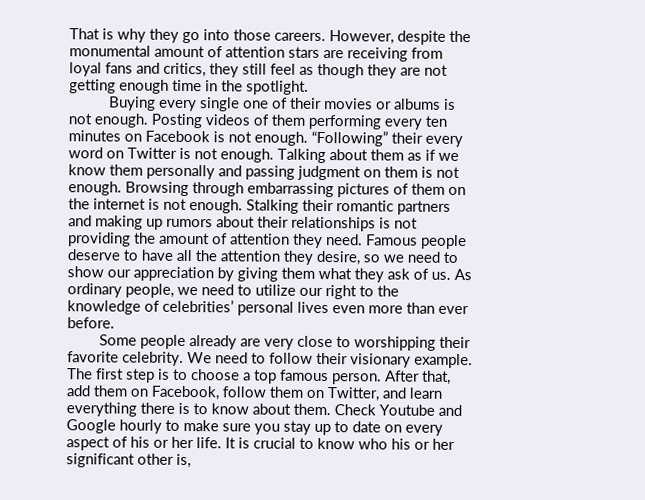That is why they go into those careers. However, despite the monumental amount of attention stars are receiving from loyal fans and critics, they still feel as though they are not getting enough time in the spotlight.
          Buying every single one of their movies or albums is not enough. Posting videos of them performing every ten minutes on Facebook is not enough. “Following” their every word on Twitter is not enough. Talking about them as if we know them personally and passing judgment on them is not enough. Browsing through embarrassing pictures of them on the internet is not enough. Stalking their romantic partners and making up rumors about their relationships is not providing the amount of attention they need. Famous people deserve to have all the attention they desire, so we need to show our appreciation by giving them what they ask of us. As ordinary people, we need to utilize our right to the knowledge of celebrities’ personal lives even more than ever before.
        Some people already are very close to worshipping their favorite celebrity. We need to follow their visionary example. The first step is to choose a top famous person. After that, add them on Facebook, follow them on Twitter, and learn everything there is to know about them. Check Youtube and Google hourly to make sure you stay up to date on every aspect of his or her life. It is crucial to know who his or her significant other is,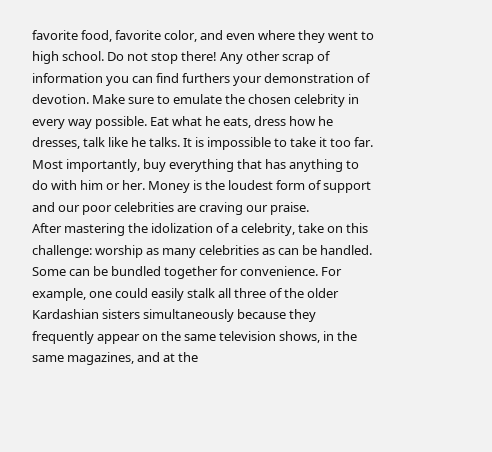favorite food, favorite color, and even where they went to high school. Do not stop there! Any other scrap of information you can find furthers your demonstration of devotion. Make sure to emulate the chosen celebrity in every way possible. Eat what he eats, dress how he dresses, talk like he talks. It is impossible to take it too far. Most importantly, buy everything that has anything to do with him or her. Money is the loudest form of support and our poor celebrities are craving our praise.
After mastering the idolization of a celebrity, take on this challenge: worship as many celebrities as can be handled. Some can be bundled together for convenience. For example, one could easily stalk all three of the older Kardashian sisters simultaneously because they frequently appear on the same television shows, in the same magazines, and at the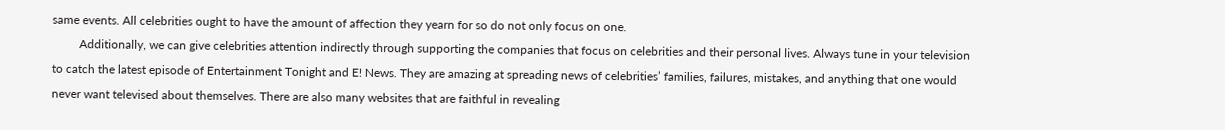same events. All celebrities ought to have the amount of affection they yearn for so do not only focus on one.
         Additionally, we can give celebrities attention indirectly through supporting the companies that focus on celebrities and their personal lives. Always tune in your television to catch the latest episode of Entertainment Tonight and E! News. They are amazing at spreading news of celebrities’ families, failures, mistakes, and anything that one would never want televised about themselves. There are also many websites that are faithful in revealing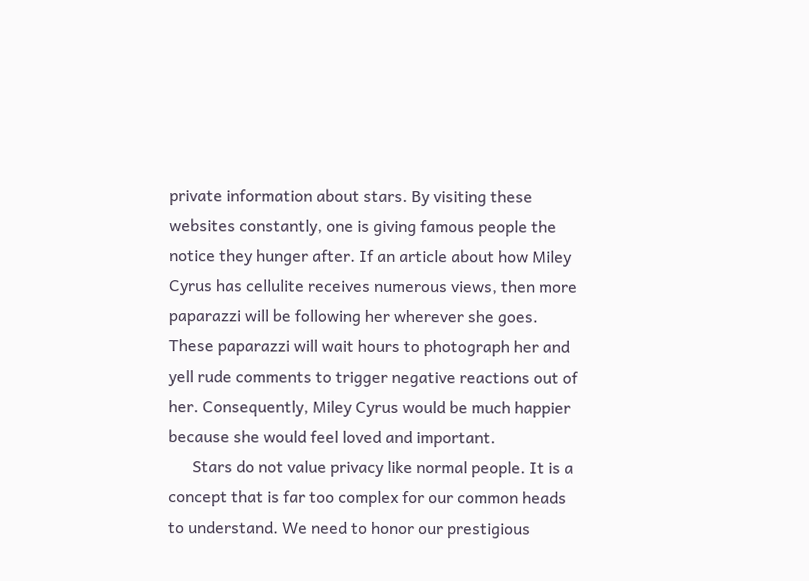private information about stars. By visiting these websites constantly, one is giving famous people the notice they hunger after. If an article about how Miley Cyrus has cellulite receives numerous views, then more paparazzi will be following her wherever she goes. These paparazzi will wait hours to photograph her and yell rude comments to trigger negative reactions out of her. Consequently, Miley Cyrus would be much happier because she would feel loved and important.
      Stars do not value privacy like normal people. It is a concept that is far too complex for our common heads to understand. We need to honor our prestigious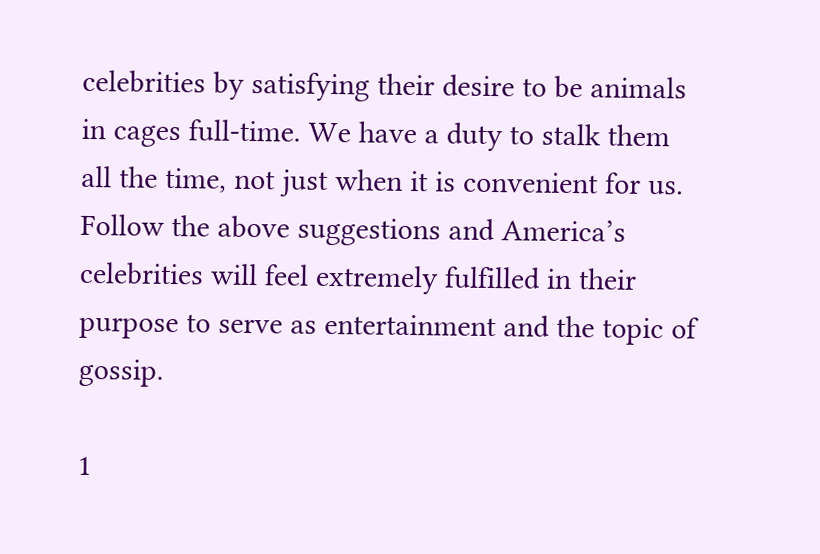celebrities by satisfying their desire to be animals in cages full-time. We have a duty to stalk them all the time, not just when it is convenient for us. Follow the above suggestions and America’s celebrities will feel extremely fulfilled in their purpose to serve as entertainment and the topic of gossip.

1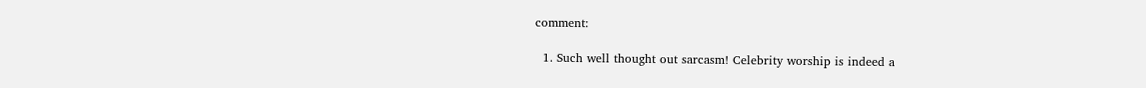comment:

  1. Such well thought out sarcasm! Celebrity worship is indeed a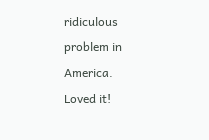ridiculous problem in America. Loved it!